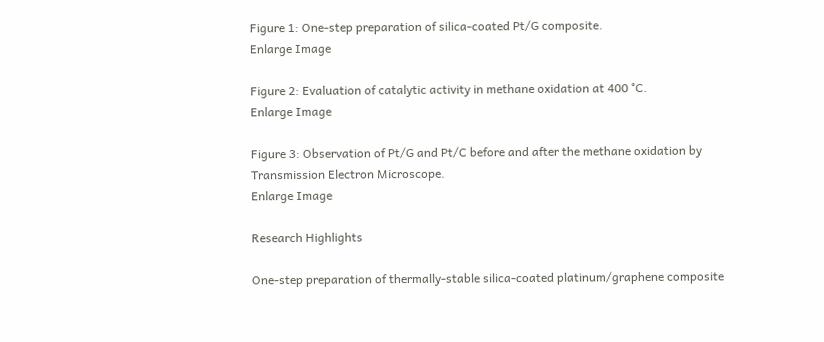Figure 1: One-step preparation of silica-coated Pt/G composite.
Enlarge Image

Figure 2: Evaluation of catalytic activity in methane oxidation at 400 °C.
Enlarge Image

Figure 3: Observation of Pt/G and Pt/C before and after the methane oxidation by Transmission Electron Microscope.
Enlarge Image

Research Highlights

One-step preparation of thermally-stable silica-coated platinum/graphene composite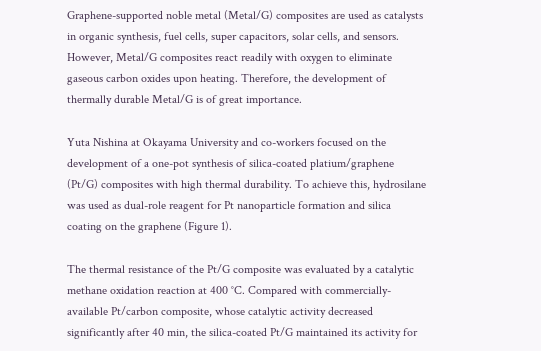Graphene-supported noble metal (Metal/G) composites are used as catalysts in organic synthesis, fuel cells, super capacitors, solar cells, and sensors. However, Metal/G composites react readily with oxygen to eliminate gaseous carbon oxides upon heating. Therefore, the development of thermally durable Metal/G is of great importance.

Yuta Nishina at Okayama University and co-workers focused on the development of a one-pot synthesis of silica-coated platium/graphene (Pt/G) composites with high thermal durability. To achieve this, hydrosilane was used as dual-role reagent for Pt nanoparticle formation and silica coating on the graphene (Figure 1).

The thermal resistance of the Pt/G composite was evaluated by a catalytic methane oxidation reaction at 400 °C. Compared with commercially-available Pt/carbon composite, whose catalytic activity decreased significantly after 40 min, the silica-coated Pt/G maintained its activity for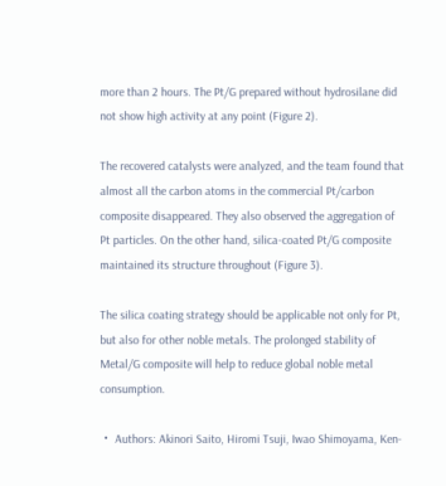more than 2 hours. The Pt/G prepared without hydrosilane did not show high activity at any point (Figure 2).

The recovered catalysts were analyzed, and the team found that almost all the carbon atoms in the commercial Pt/carbon composite disappeared. They also observed the aggregation of Pt particles. On the other hand, silica-coated Pt/G composite maintained its structure throughout (Figure 3).

The silica coating strategy should be applicable not only for Pt, but also for other noble metals. The prolonged stability of Metal/G composite will help to reduce global noble metal consumption.

・ Authors: Akinori Saito, Hiromi Tsuji, Iwao Shimoyama, Ken-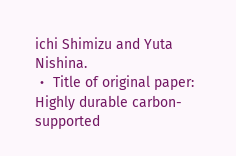ichi Shimizu and Yuta Nishina.
・ Title of original paper: Highly durable carbon-supported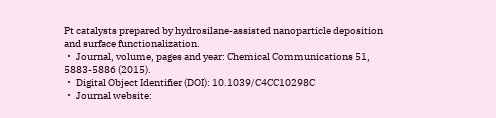Pt catalysts prepared by hydrosilane-assisted nanoparticle deposition and surface functionalization.
・ Journal, volume, pages and year: Chemical Communications 51, 5883-5886 (2015).
・ Digital Object Identifier (DOI): 10.1039/C4CC10298C
・ Journal website: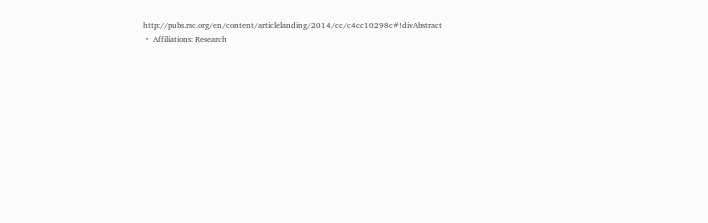http://pubs.rsc.org/en/content/articlelanding/2014/cc/c4cc10298c#!divAbstract
・ Affiliations: Research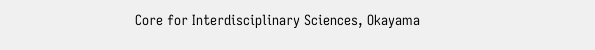Core for Interdisciplinary Sciences, Okayama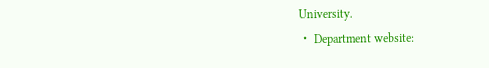University.
・ Department website: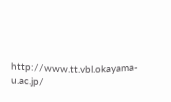http://www.tt.vbl.okayama-u.ac.jp/